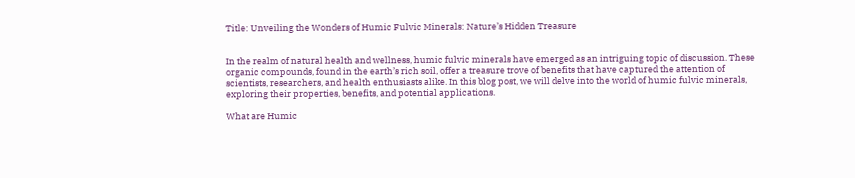Title: Unveiling the Wonders of Humic Fulvic Minerals: Nature’s Hidden Treasure


In the realm of natural health and wellness, humic fulvic minerals have emerged as an intriguing topic of discussion. These organic compounds, found in the earth’s rich soil, offer a treasure trove of benefits that have captured the attention of scientists, researchers, and health enthusiasts alike. In this blog post, we will delve into the world of humic fulvic minerals, exploring their properties, benefits, and potential applications.

What are Humic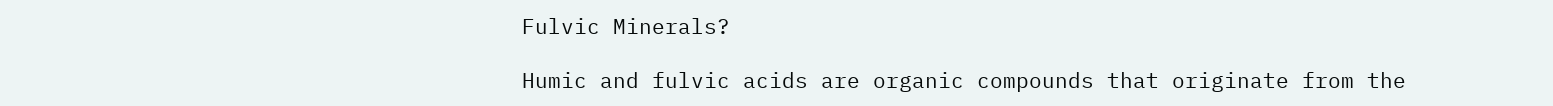Fulvic Minerals?

Humic and fulvic acids are organic compounds that originate from the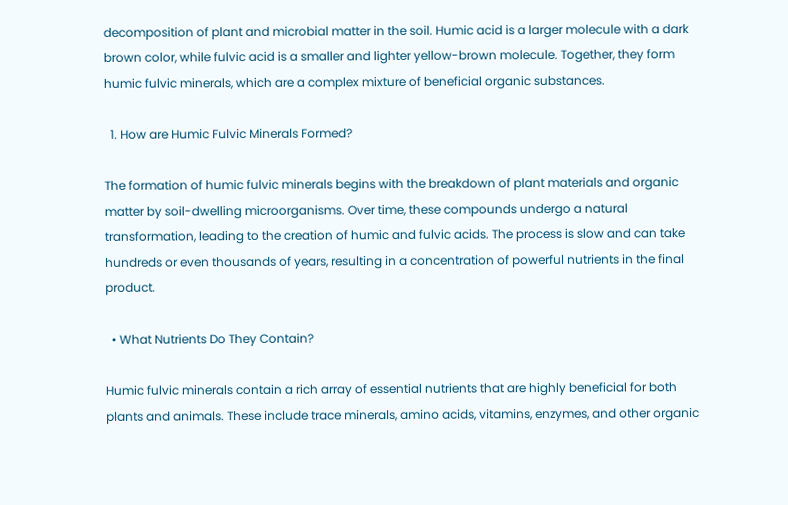decomposition of plant and microbial matter in the soil. Humic acid is a larger molecule with a dark brown color, while fulvic acid is a smaller and lighter yellow-brown molecule. Together, they form humic fulvic minerals, which are a complex mixture of beneficial organic substances.

  1. How are Humic Fulvic Minerals Formed?

The formation of humic fulvic minerals begins with the breakdown of plant materials and organic matter by soil-dwelling microorganisms. Over time, these compounds undergo a natural transformation, leading to the creation of humic and fulvic acids. The process is slow and can take hundreds or even thousands of years, resulting in a concentration of powerful nutrients in the final product.

  • What Nutrients Do They Contain?

Humic fulvic minerals contain a rich array of essential nutrients that are highly beneficial for both plants and animals. These include trace minerals, amino acids, vitamins, enzymes, and other organic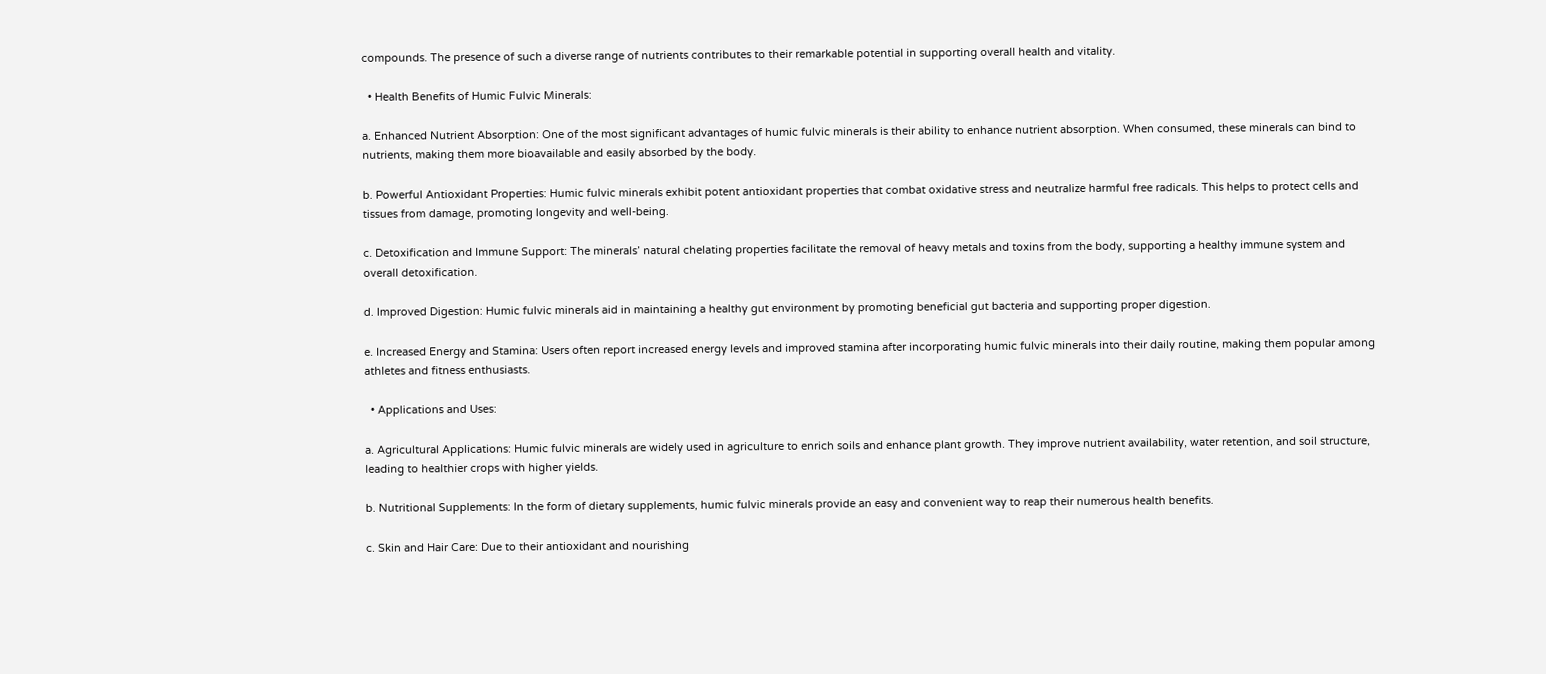compounds. The presence of such a diverse range of nutrients contributes to their remarkable potential in supporting overall health and vitality.

  • Health Benefits of Humic Fulvic Minerals:

a. Enhanced Nutrient Absorption: One of the most significant advantages of humic fulvic minerals is their ability to enhance nutrient absorption. When consumed, these minerals can bind to nutrients, making them more bioavailable and easily absorbed by the body.

b. Powerful Antioxidant Properties: Humic fulvic minerals exhibit potent antioxidant properties that combat oxidative stress and neutralize harmful free radicals. This helps to protect cells and tissues from damage, promoting longevity and well-being.

c. Detoxification and Immune Support: The minerals’ natural chelating properties facilitate the removal of heavy metals and toxins from the body, supporting a healthy immune system and overall detoxification.

d. Improved Digestion: Humic fulvic minerals aid in maintaining a healthy gut environment by promoting beneficial gut bacteria and supporting proper digestion.

e. Increased Energy and Stamina: Users often report increased energy levels and improved stamina after incorporating humic fulvic minerals into their daily routine, making them popular among athletes and fitness enthusiasts.

  • Applications and Uses:

a. Agricultural Applications: Humic fulvic minerals are widely used in agriculture to enrich soils and enhance plant growth. They improve nutrient availability, water retention, and soil structure, leading to healthier crops with higher yields.

b. Nutritional Supplements: In the form of dietary supplements, humic fulvic minerals provide an easy and convenient way to reap their numerous health benefits.

c. Skin and Hair Care: Due to their antioxidant and nourishing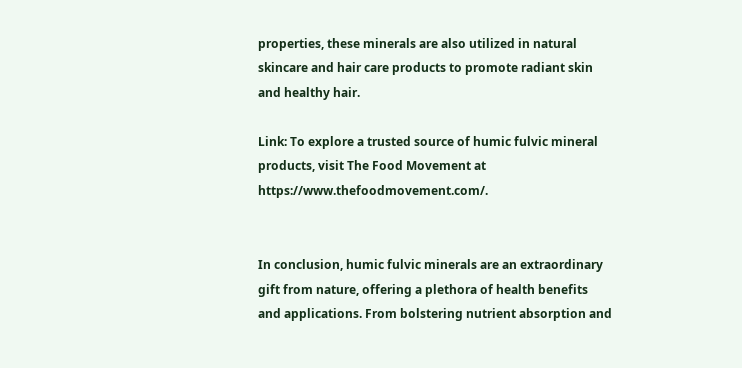properties, these minerals are also utilized in natural skincare and hair care products to promote radiant skin and healthy hair.

Link: To explore a trusted source of humic fulvic mineral products, visit The Food Movement at https://www.thefoodmovement.com/.


In conclusion, humic fulvic minerals are an extraordinary gift from nature, offering a plethora of health benefits and applications. From bolstering nutrient absorption and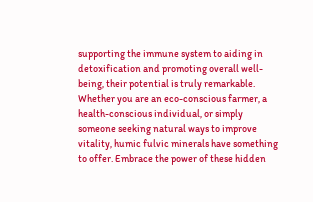supporting the immune system to aiding in detoxification and promoting overall well-being, their potential is truly remarkable. Whether you are an eco-conscious farmer, a health-conscious individual, or simply someone seeking natural ways to improve vitality, humic fulvic minerals have something to offer. Embrace the power of these hidden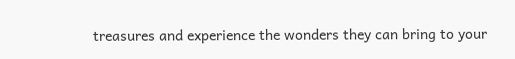treasures and experience the wonders they can bring to your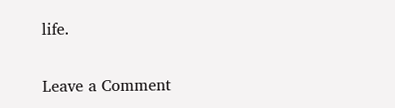life.

Leave a Comment